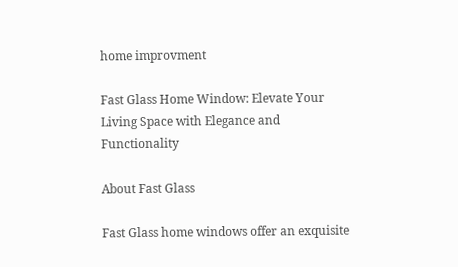home improvment

Fast Glass Home Window: Elevate Your Living Space with Elegance and Functionality

About Fast Glass

Fast Glass home windows offer an exquisite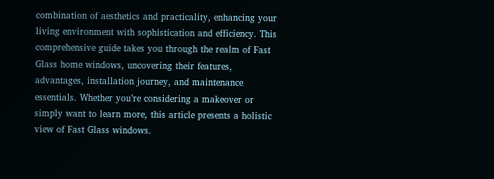combination of aesthetics and practicality, enhancing your living environment with sophistication and efficiency. This comprehensive guide takes you through the realm of Fast Glass home windows, uncovering their features, advantages, installation journey, and maintenance essentials. Whether you’re considering a makeover or simply want to learn more, this article presents a holistic view of Fast Glass windows.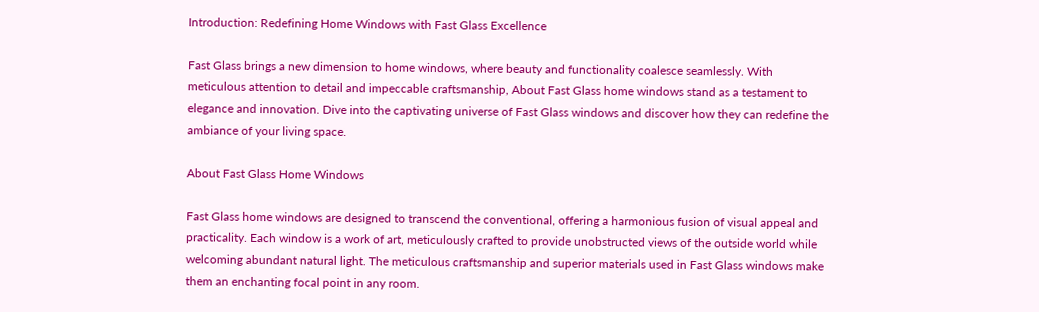Introduction: Redefining Home Windows with Fast Glass Excellence

Fast Glass brings a new dimension to home windows, where beauty and functionality coalesce seamlessly. With meticulous attention to detail and impeccable craftsmanship, About Fast Glass home windows stand as a testament to elegance and innovation. Dive into the captivating universe of Fast Glass windows and discover how they can redefine the ambiance of your living space.

About Fast Glass Home Windows

Fast Glass home windows are designed to transcend the conventional, offering a harmonious fusion of visual appeal and practicality. Each window is a work of art, meticulously crafted to provide unobstructed views of the outside world while welcoming abundant natural light. The meticulous craftsmanship and superior materials used in Fast Glass windows make them an enchanting focal point in any room.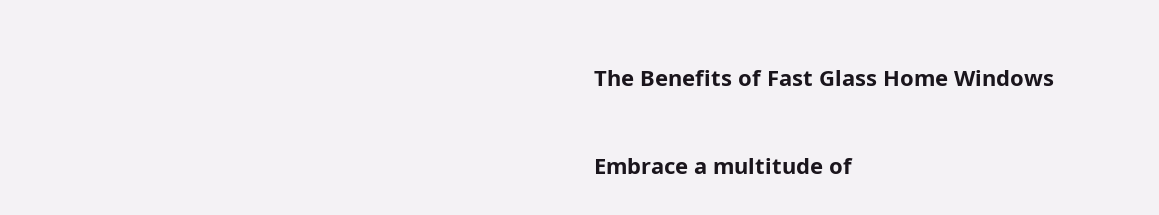The Benefits of Fast Glass Home Windows

Embrace a multitude of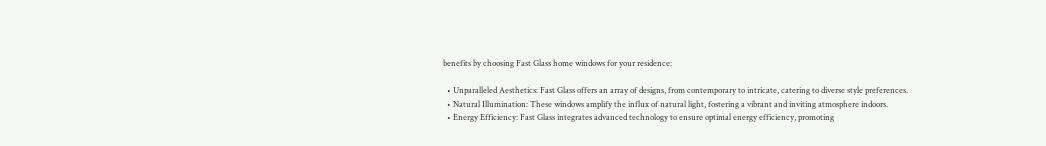benefits by choosing Fast Glass home windows for your residence:

  • Unparalleled Aesthetics: Fast Glass offers an array of designs, from contemporary to intricate, catering to diverse style preferences.
  • Natural Illumination: These windows amplify the influx of natural light, fostering a vibrant and inviting atmosphere indoors.
  • Energy Efficiency: Fast Glass integrates advanced technology to ensure optimal energy efficiency, promoting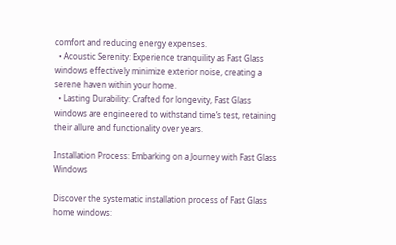comfort and reducing energy expenses.
  • Acoustic Serenity: Experience tranquility as Fast Glass windows effectively minimize exterior noise, creating a serene haven within your home.
  • Lasting Durability: Crafted for longevity, Fast Glass windows are engineered to withstand time’s test, retaining their allure and functionality over years.

Installation Process: Embarking on a Journey with Fast Glass Windows

Discover the systematic installation process of Fast Glass home windows: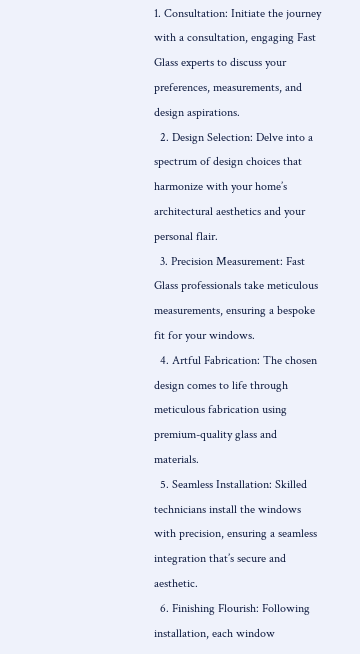1. Consultation: Initiate the journey with a consultation, engaging Fast Glass experts to discuss your preferences, measurements, and design aspirations.
  2. Design Selection: Delve into a spectrum of design choices that harmonize with your home’s architectural aesthetics and your personal flair.
  3. Precision Measurement: Fast Glass professionals take meticulous measurements, ensuring a bespoke fit for your windows.
  4. Artful Fabrication: The chosen design comes to life through meticulous fabrication using premium-quality glass and materials.
  5. Seamless Installation: Skilled technicians install the windows with precision, ensuring a seamless integration that’s secure and aesthetic.
  6. Finishing Flourish: Following installation, each window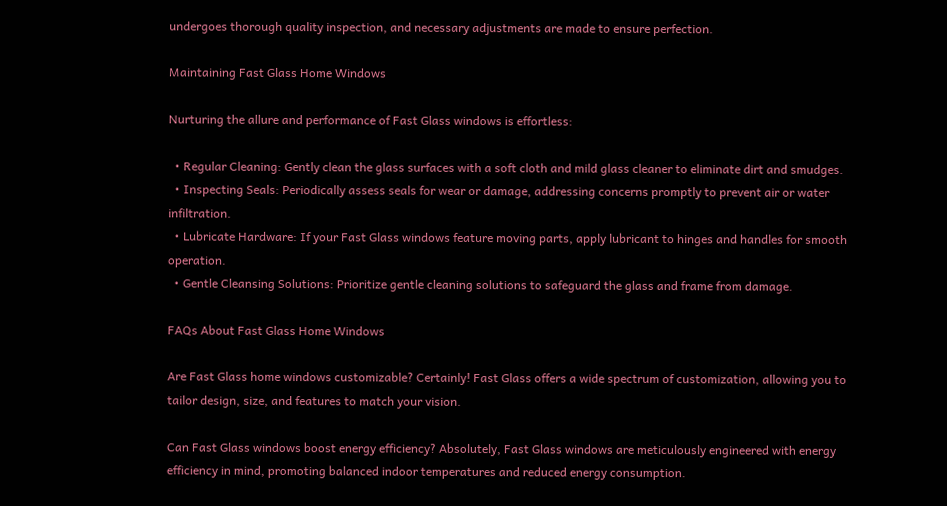undergoes thorough quality inspection, and necessary adjustments are made to ensure perfection.

Maintaining Fast Glass Home Windows

Nurturing the allure and performance of Fast Glass windows is effortless:

  • Regular Cleaning: Gently clean the glass surfaces with a soft cloth and mild glass cleaner to eliminate dirt and smudges.
  • Inspecting Seals: Periodically assess seals for wear or damage, addressing concerns promptly to prevent air or water infiltration.
  • Lubricate Hardware: If your Fast Glass windows feature moving parts, apply lubricant to hinges and handles for smooth operation.
  • Gentle Cleansing Solutions: Prioritize gentle cleaning solutions to safeguard the glass and frame from damage.

FAQs About Fast Glass Home Windows

Are Fast Glass home windows customizable? Certainly! Fast Glass offers a wide spectrum of customization, allowing you to tailor design, size, and features to match your vision.

Can Fast Glass windows boost energy efficiency? Absolutely, Fast Glass windows are meticulously engineered with energy efficiency in mind, promoting balanced indoor temperatures and reduced energy consumption.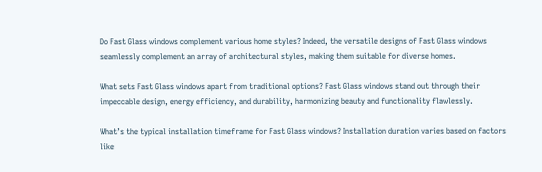Do Fast Glass windows complement various home styles? Indeed, the versatile designs of Fast Glass windows seamlessly complement an array of architectural styles, making them suitable for diverse homes.

What sets Fast Glass windows apart from traditional options? Fast Glass windows stand out through their impeccable design, energy efficiency, and durability, harmonizing beauty and functionality flawlessly.

What’s the typical installation timeframe for Fast Glass windows? Installation duration varies based on factors like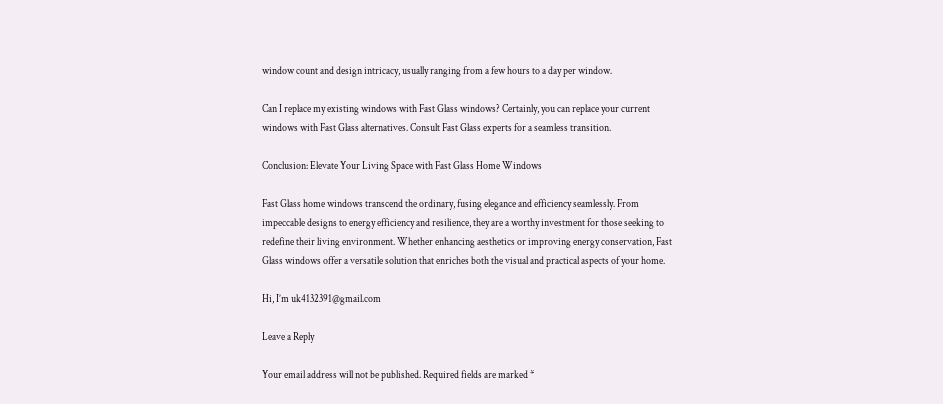window count and design intricacy, usually ranging from a few hours to a day per window.

Can I replace my existing windows with Fast Glass windows? Certainly, you can replace your current windows with Fast Glass alternatives. Consult Fast Glass experts for a seamless transition.

Conclusion: Elevate Your Living Space with Fast Glass Home Windows

Fast Glass home windows transcend the ordinary, fusing elegance and efficiency seamlessly. From impeccable designs to energy efficiency and resilience, they are a worthy investment for those seeking to redefine their living environment. Whether enhancing aesthetics or improving energy conservation, Fast Glass windows offer a versatile solution that enriches both the visual and practical aspects of your home.

Hi, I’m uk4132391@gmail.com

Leave a Reply

Your email address will not be published. Required fields are marked *